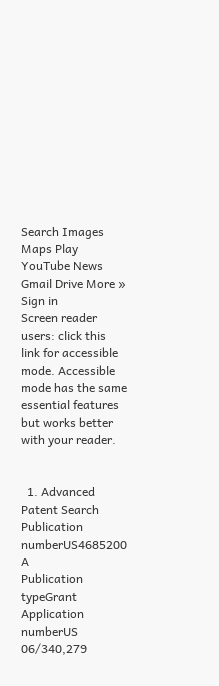Search Images Maps Play YouTube News Gmail Drive More »
Sign in
Screen reader users: click this link for accessible mode. Accessible mode has the same essential features but works better with your reader.


  1. Advanced Patent Search
Publication numberUS4685200 A
Publication typeGrant
Application numberUS 06/340,279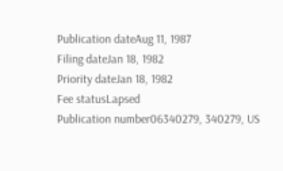Publication dateAug 11, 1987
Filing dateJan 18, 1982
Priority dateJan 18, 1982
Fee statusLapsed
Publication number06340279, 340279, US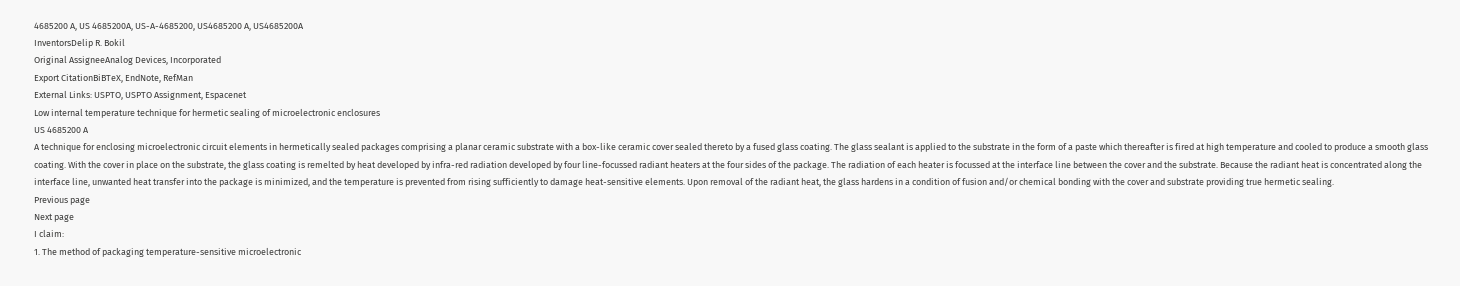4685200 A, US 4685200A, US-A-4685200, US4685200 A, US4685200A
InventorsDelip R. Bokil
Original AssigneeAnalog Devices, Incorporated
Export CitationBiBTeX, EndNote, RefMan
External Links: USPTO, USPTO Assignment, Espacenet
Low internal temperature technique for hermetic sealing of microelectronic enclosures
US 4685200 A
A technique for enclosing microelectronic circuit elements in hermetically sealed packages comprising a planar ceramic substrate with a box-like ceramic cover sealed thereto by a fused glass coating. The glass sealant is applied to the substrate in the form of a paste which thereafter is fired at high temperature and cooled to produce a smooth glass coating. With the cover in place on the substrate, the glass coating is remelted by heat developed by infra-red radiation developed by four line-focussed radiant heaters at the four sides of the package. The radiation of each heater is focussed at the interface line between the cover and the substrate. Because the radiant heat is concentrated along the interface line, unwanted heat transfer into the package is minimized, and the temperature is prevented from rising sufficiently to damage heat-sensitive elements. Upon removal of the radiant heat, the glass hardens in a condition of fusion and/or chemical bonding with the cover and substrate providing true hermetic sealing.
Previous page
Next page
I claim:
1. The method of packaging temperature-sensitive microelectronic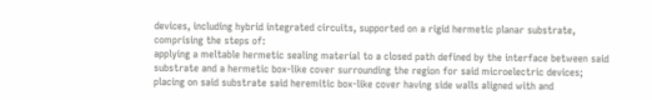devices, including hybrid integrated circuits, supported on a rigid hermetic planar substrate, comprising the steps of:
applying a meltable hermetic sealing material to a closed path defined by the interface between said substrate and a hermetic box-like cover surrounding the region for said microelectric devices;
placing on said substrate said heremitic box-like cover having side walls aligned with and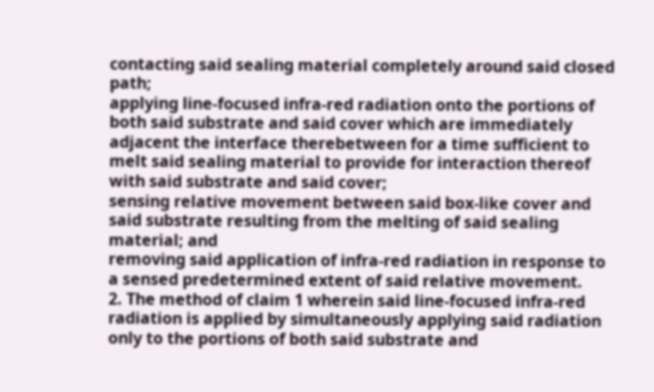contacting said sealing material completely around said closed path;
applying line-focused infra-red radiation onto the portions of both said substrate and said cover which are immediately adjacent the interface therebetween for a time sufficient to melt said sealing material to provide for interaction thereof with said substrate and said cover;
sensing relative movement between said box-like cover and said substrate resulting from the melting of said sealing material; and
removing said application of infra-red radiation in response to a sensed predetermined extent of said relative movement.
2. The method of claim 1 wherein said line-focused infra-red radiation is applied by simultaneously applying said radiation only to the portions of both said substrate and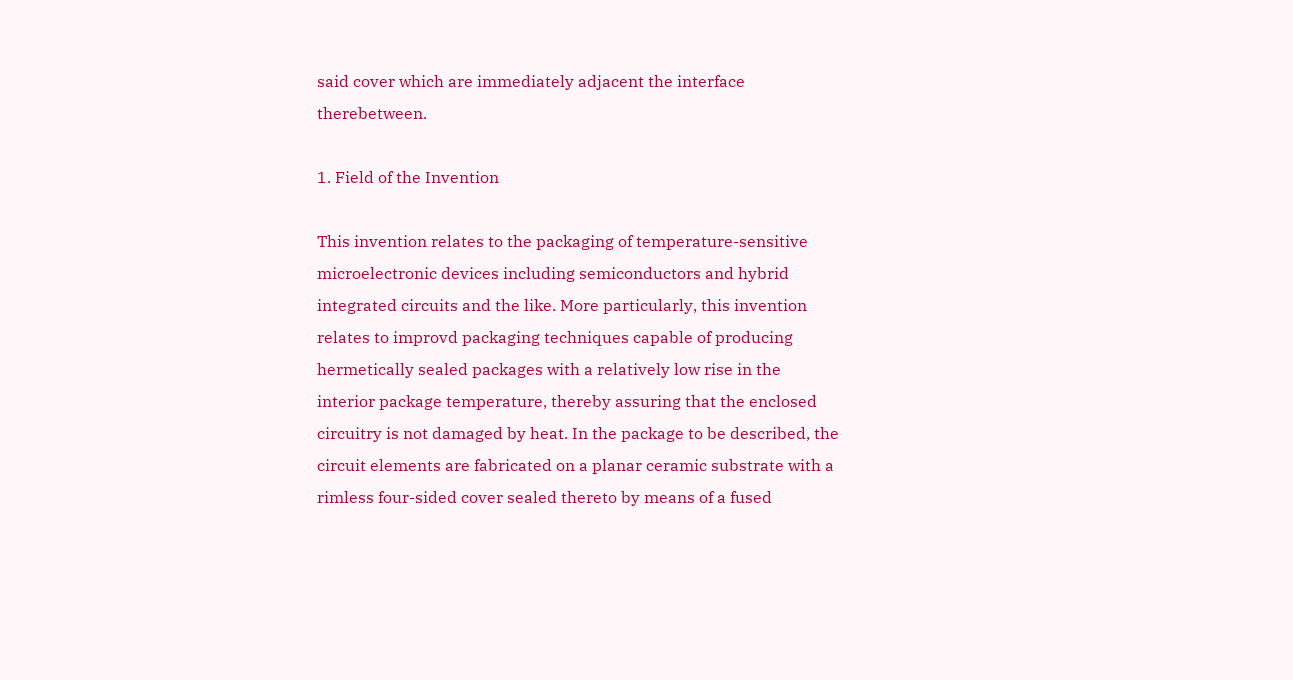said cover which are immediately adjacent the interface therebetween.

1. Field of the Invention

This invention relates to the packaging of temperature-sensitive microelectronic devices including semiconductors and hybrid integrated circuits and the like. More particularly, this invention relates to improvd packaging techniques capable of producing hermetically sealed packages with a relatively low rise in the interior package temperature, thereby assuring that the enclosed circuitry is not damaged by heat. In the package to be described, the circuit elements are fabricated on a planar ceramic substrate with a rimless four-sided cover sealed thereto by means of a fused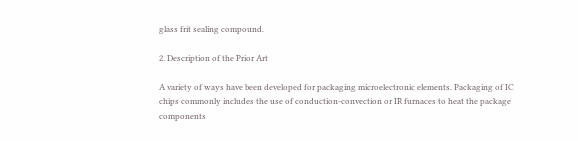glass frit sealing compound.

2. Description of the Prior Art

A variety of ways have been developed for packaging microelectronic elements. Packaging of IC chips commonly includes the use of conduction-convection or IR furnaces to heat the package components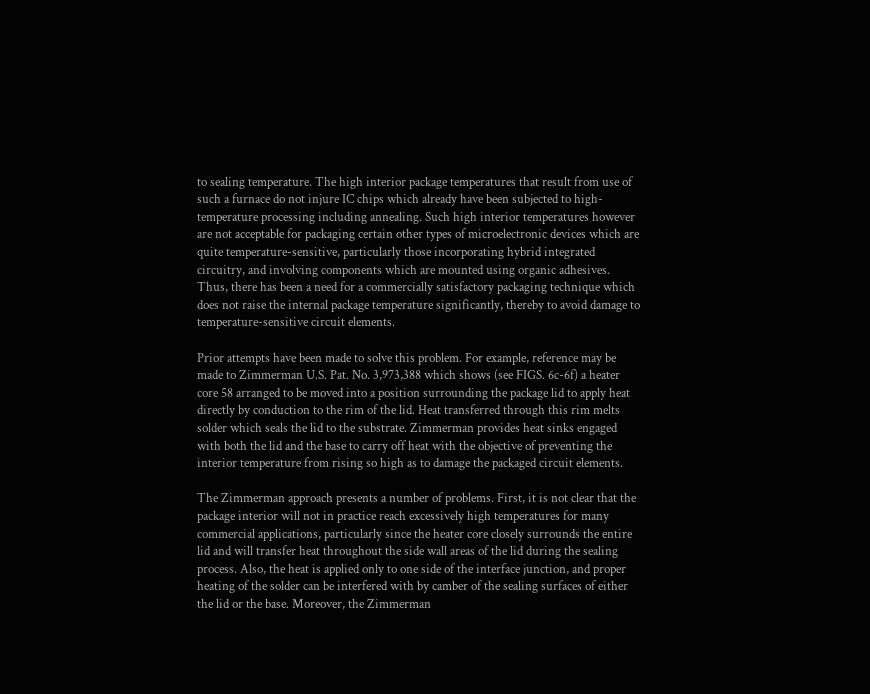to sealing temperature. The high interior package temperatures that result from use of such a furnace do not injure IC chips which already have been subjected to high-temperature processing including annealing. Such high interior temperatures however are not acceptable for packaging certain other types of microelectronic devices which are quite temperature-sensitive, particularly those incorporating hybrid integrated circuitry, and involving components which are mounted using organic adhesives. Thus, there has been a need for a commercially satisfactory packaging technique which does not raise the internal package temperature significantly, thereby to avoid damage to temperature-sensitive circuit elements.

Prior attempts have been made to solve this problem. For example, reference may be made to Zimmerman U.S. Pat. No. 3,973,388 which shows (see FIGS. 6c-6f) a heater core 58 arranged to be moved into a position surrounding the package lid to apply heat directly by conduction to the rim of the lid. Heat transferred through this rim melts solder which seals the lid to the substrate. Zimmerman provides heat sinks engaged with both the lid and the base to carry off heat with the objective of preventing the interior temperature from rising so high as to damage the packaged circuit elements.

The Zimmerman approach presents a number of problems. First, it is not clear that the package interior will not in practice reach excessively high temperatures for many commercial applications, particularly since the heater core closely surrounds the entire lid and will transfer heat throughout the side wall areas of the lid during the sealing process. Also, the heat is applied only to one side of the interface junction, and proper heating of the solder can be interfered with by camber of the sealing surfaces of either the lid or the base. Moreover, the Zimmerman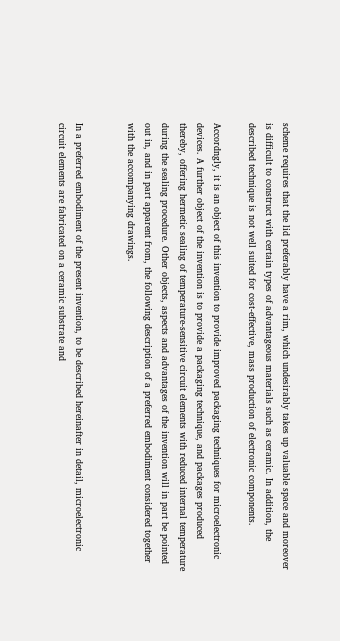scheme requires that the lid preferably have a rim, which undesirably takes up valuable space and moreover is difficult to construct with certain types of advantageous materials such as ceramic. In addition, the described technique is not well suited for cost-effective, mass production of electronic components.

Accordngly, it is an object of this invention to provide improved packaging techniques for microelectronic devices. A further object of the invention is to provide a packaging technique, and packages produced thereby, offering hermetic sealing of temperature-sensitive circuit elements with reduced internal temperature during the sealing procedure. Other objects, aspects and advantages of the invention will in part be pointed out in, and in part apparent from, the following description of a preferred embodiment considered together with the accompanying drawings.


In a preferred embodiment of the present invention, to be described hereinafter in detail, microelectronic circuit elements are fabricated on a ceramic substrate and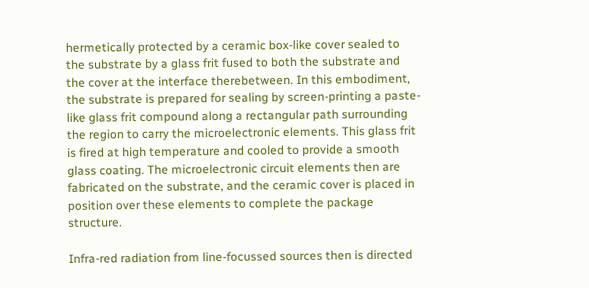hermetically protected by a ceramic box-like cover sealed to the substrate by a glass frit fused to both the substrate and the cover at the interface therebetween. In this embodiment, the substrate is prepared for sealing by screen-printing a paste-like glass frit compound along a rectangular path surrounding the region to carry the microelectronic elements. This glass frit is fired at high temperature and cooled to provide a smooth glass coating. The microelectronic circuit elements then are fabricated on the substrate, and the ceramic cover is placed in position over these elements to complete the package structure.

Infra-red radiation from line-focussed sources then is directed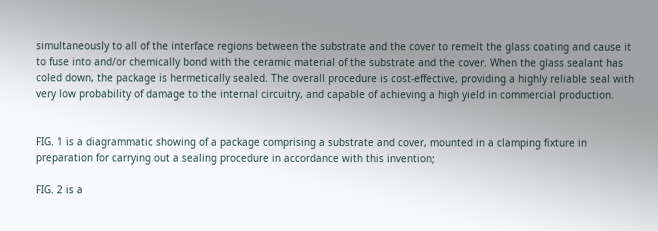simultaneously to all of the interface regions between the substrate and the cover to remelt the glass coating and cause it to fuse into and/or chemically bond with the ceramic material of the substrate and the cover. When the glass sealant has coled down, the package is hermetically sealed. The overall procedure is cost-effective, providing a highly reliable seal with very low probability of damage to the internal circuitry, and capable of achieving a high yield in commercial production.


FIG. 1 is a diagrammatic showing of a package comprising a substrate and cover, mounted in a clamping fixture in preparation for carrying out a sealing procedure in accordance with this invention;

FIG. 2 is a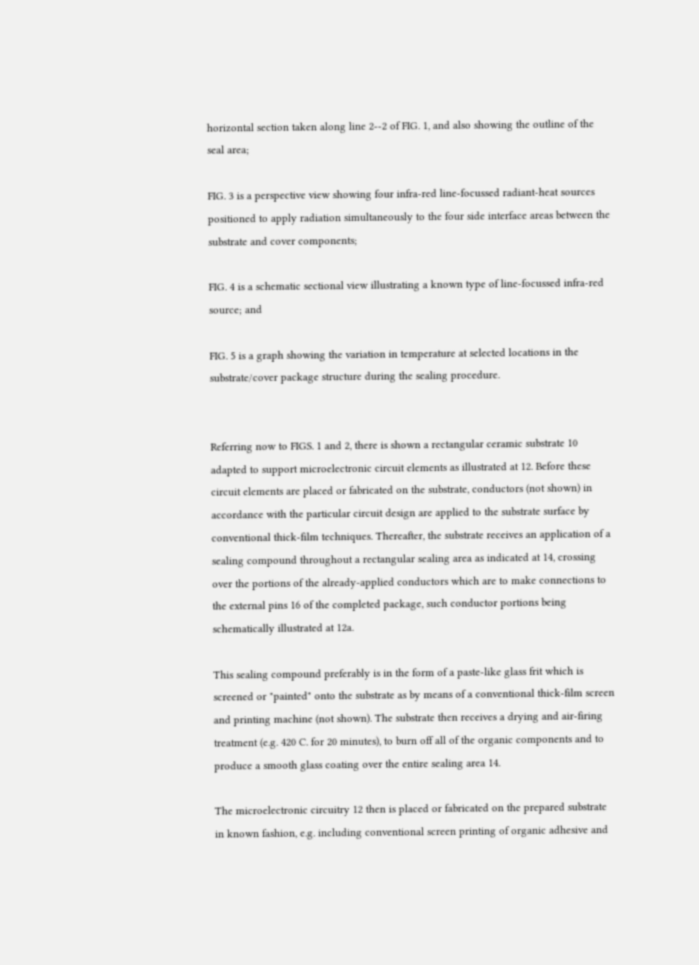horizontal section taken along line 2--2 of FIG. 1, and also showing the outline of the seal area;

FIG. 3 is a perspective view showing four infra-red line-focussed radiant-heat sources positioned to apply radiation simultaneously to the four side interface areas between the substrate and cover components;

FIG. 4 is a schematic sectional view illustrating a known type of line-focussed infra-red source; and

FIG. 5 is a graph showing the variation in temperature at selected locations in the substrate/cover package structure during the sealing procedure.


Referring now to FIGS. 1 and 2, there is shown a rectangular ceramic substrate 10 adapted to support microelectronic circuit elements as illustrated at 12. Before these circuit elements are placed or fabricated on the substrate, conductors (not shown) in accordance with the particular circuit design are applied to the substrate surface by conventional thick-film techniques. Thereafter, the substrate receives an application of a sealing compound throughout a rectangular sealing area as indicated at 14, crossing over the portions of the already-applied conductors which are to make connections to the external pins 16 of the completed package, such conductor portions being schematically illustrated at 12a.

This sealing compound preferably is in the form of a paste-like glass frit which is screened or "painted" onto the substrate as by means of a conventional thick-film screen and printing machine (not shown). The substrate then receives a drying and air-firing treatment (e.g. 420 C. for 20 minutes), to burn off all of the organic components and to produce a smooth glass coating over the entire sealing area 14.

The microelectronic circuitry 12 then is placed or fabricated on the prepared substrate in known fashion, e.g. including conventional screen printing of organic adhesive and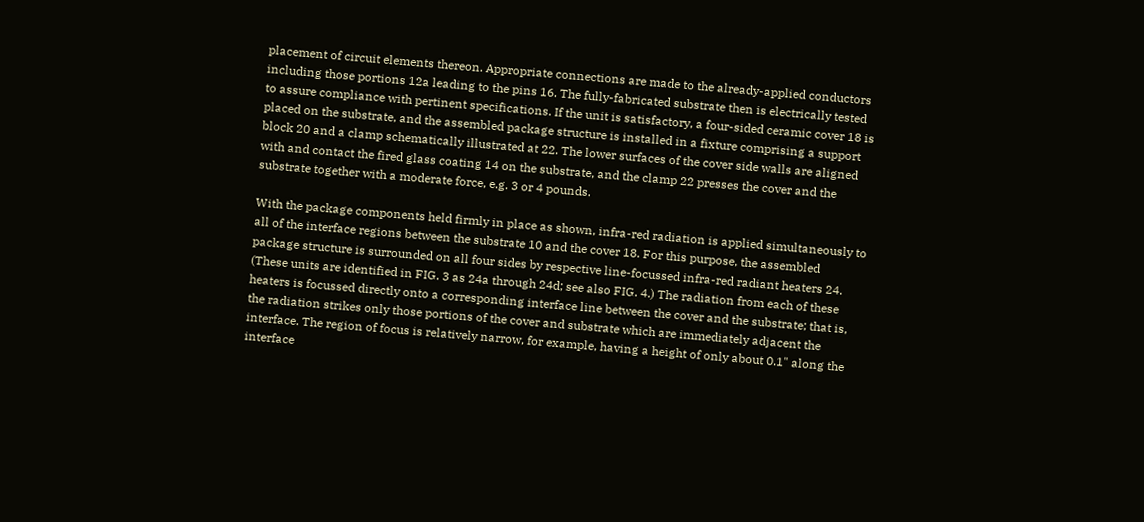placement of circuit elements thereon. Appropriate connections are made to the already-applied conductors including those portions 12a leading to the pins 16. The fully-fabricated substrate then is electrically tested to assure compliance with pertinent specifications. If the unit is satisfactory, a four-sided ceramic cover 18 is placed on the substrate, and the assembled package structure is installed in a fixture comprising a support block 20 and a clamp schematically illustrated at 22. The lower surfaces of the cover side walls are aligned with and contact the fired glass coating 14 on the substrate, and the clamp 22 presses the cover and the substrate together with a moderate force, e.g. 3 or 4 pounds.

With the package components held firmly in place as shown, infra-red radiation is applied simultaneously to all of the interface regions between the substrate 10 and the cover 18. For this purpose, the assembled package structure is surrounded on all four sides by respective line-focussed infra-red radiant heaters 24. (These units are identified in FIG. 3 as 24a through 24d; see also FIG. 4.) The radiation from each of these heaters is focussed directly onto a corresponding interface line between the cover and the substrate; that is, the radiation strikes only those portions of the cover and substrate which are immediately adjacent the interface. The region of focus is relatively narrow, for example, having a height of only about 0.1" along the interface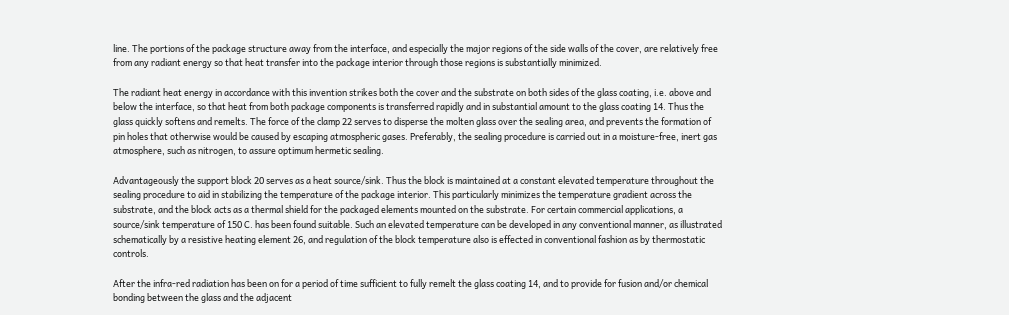line. The portions of the package structure away from the interface, and especially the major regions of the side walls of the cover, are relatively free from any radiant energy so that heat transfer into the package interior through those regions is substantially minimized.

The radiant heat energy in accordance with this invention strikes both the cover and the substrate on both sides of the glass coating, i.e. above and below the interface, so that heat from both package components is transferred rapidly and in substantial amount to the glass coating 14. Thus the glass quickly softens and remelts. The force of the clamp 22 serves to disperse the molten glass over the sealing area, and prevents the formation of pin holes that otherwise would be caused by escaping atmospheric gases. Preferably, the sealing procedure is carried out in a moisture-free, inert gas atmosphere, such as nitrogen, to assure optimum hermetic sealing.

Advantageously the support block 20 serves as a heat source/sink. Thus the block is maintained at a constant elevated temperature throughout the sealing procedure to aid in stabilizing the temperature of the package interior. This particularly minimizes the temperature gradient across the substrate, and the block acts as a thermal shield for the packaged elements mounted on the substrate. For certain commercial applications, a source/sink temperature of 150 C. has been found suitable. Such an elevated temperature can be developed in any conventional manner, as illustrated schematically by a resistive heating element 26, and regulation of the block temperature also is effected in conventional fashion as by thermostatic controls.

After the infra-red radiation has been on for a period of time sufficient to fully remelt the glass coating 14, and to provide for fusion and/or chemical bonding between the glass and the adjacent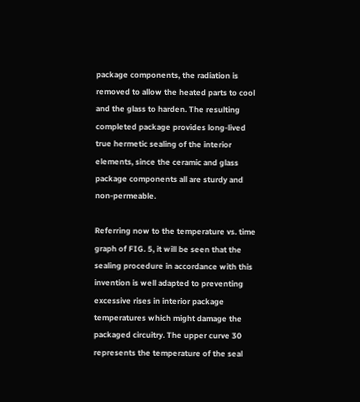package components, the radiation is removed to allow the heated parts to cool and the glass to harden. The resulting completed package provides long-lived true hermetic sealing of the interior elements, since the ceramic and glass package components all are sturdy and non-permeable.

Referring now to the temperature vs. time graph of FIG. 5, it will be seen that the sealing procedure in accordance with this invention is well adapted to preventing excessive rises in interior package temperatures which might damage the packaged circuitry. The upper curve 30 represents the temperature of the seal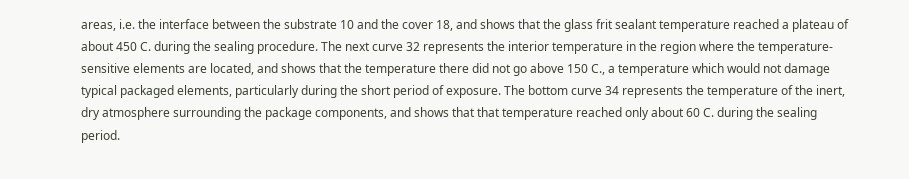areas, i.e. the interface between the substrate 10 and the cover 18, and shows that the glass frit sealant temperature reached a plateau of about 450 C. during the sealing procedure. The next curve 32 represents the interior temperature in the region where the temperature-sensitive elements are located, and shows that the temperature there did not go above 150 C., a temperature which would not damage typical packaged elements, particularly during the short period of exposure. The bottom curve 34 represents the temperature of the inert, dry atmosphere surrounding the package components, and shows that that temperature reached only about 60 C. during the sealing period.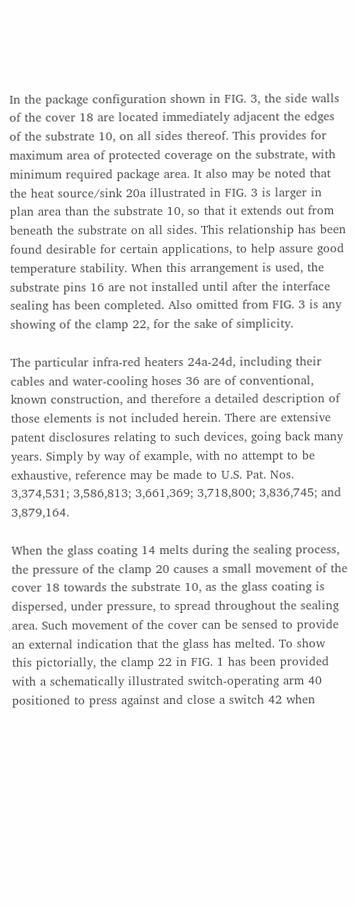In the package configuration shown in FIG. 3, the side walls of the cover 18 are located immediately adjacent the edges of the substrate 10, on all sides thereof. This provides for maximum area of protected coverage on the substrate, with minimum required package area. It also may be noted that the heat source/sink 20a illustrated in FIG. 3 is larger in plan area than the substrate 10, so that it extends out from beneath the substrate on all sides. This relationship has been found desirable for certain applications, to help assure good temperature stability. When this arrangement is used, the substrate pins 16 are not installed until after the interface sealing has been completed. Also omitted from FIG. 3 is any showing of the clamp 22, for the sake of simplicity.

The particular infra-red heaters 24a-24d, including their cables and water-cooling hoses 36 are of conventional, known construction, and therefore a detailed description of those elements is not included herein. There are extensive patent disclosures relating to such devices, going back many years. Simply by way of example, with no attempt to be exhaustive, reference may be made to U.S. Pat. Nos. 3,374,531; 3,586,813; 3,661,369; 3,718,800; 3,836,745; and 3,879,164.

When the glass coating 14 melts during the sealing process, the pressure of the clamp 20 causes a small movement of the cover 18 towards the substrate 10, as the glass coating is dispersed, under pressure, to spread throughout the sealing area. Such movement of the cover can be sensed to provide an external indication that the glass has melted. To show this pictorially, the clamp 22 in FIG. 1 has been provided with a schematically illustrated switch-operating arm 40 positioned to press against and close a switch 42 when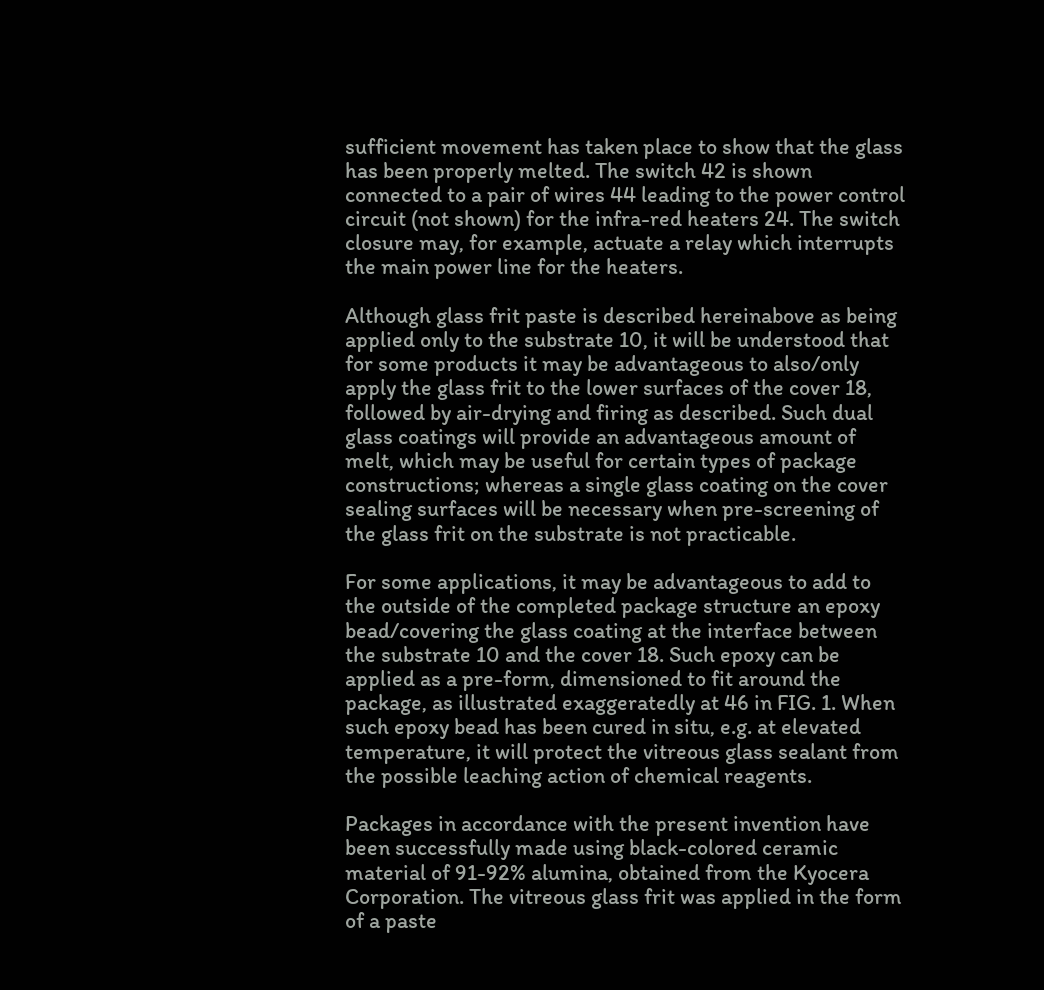sufficient movement has taken place to show that the glass has been properly melted. The switch 42 is shown connected to a pair of wires 44 leading to the power control circuit (not shown) for the infra-red heaters 24. The switch closure may, for example, actuate a relay which interrupts the main power line for the heaters.

Although glass frit paste is described hereinabove as being applied only to the substrate 10, it will be understood that for some products it may be advantageous to also/only apply the glass frit to the lower surfaces of the cover 18, followed by air-drying and firing as described. Such dual glass coatings will provide an advantageous amount of melt, which may be useful for certain types of package constructions; whereas a single glass coating on the cover sealing surfaces will be necessary when pre-screening of the glass frit on the substrate is not practicable.

For some applications, it may be advantageous to add to the outside of the completed package structure an epoxy bead/covering the glass coating at the interface between the substrate 10 and the cover 18. Such epoxy can be applied as a pre-form, dimensioned to fit around the package, as illustrated exaggeratedly at 46 in FIG. 1. When such epoxy bead has been cured in situ, e.g. at elevated temperature, it will protect the vitreous glass sealant from the possible leaching action of chemical reagents.

Packages in accordance with the present invention have been successfully made using black-colored ceramic material of 91-92% alumina, obtained from the Kyocera Corporation. The vitreous glass frit was applied in the form of a paste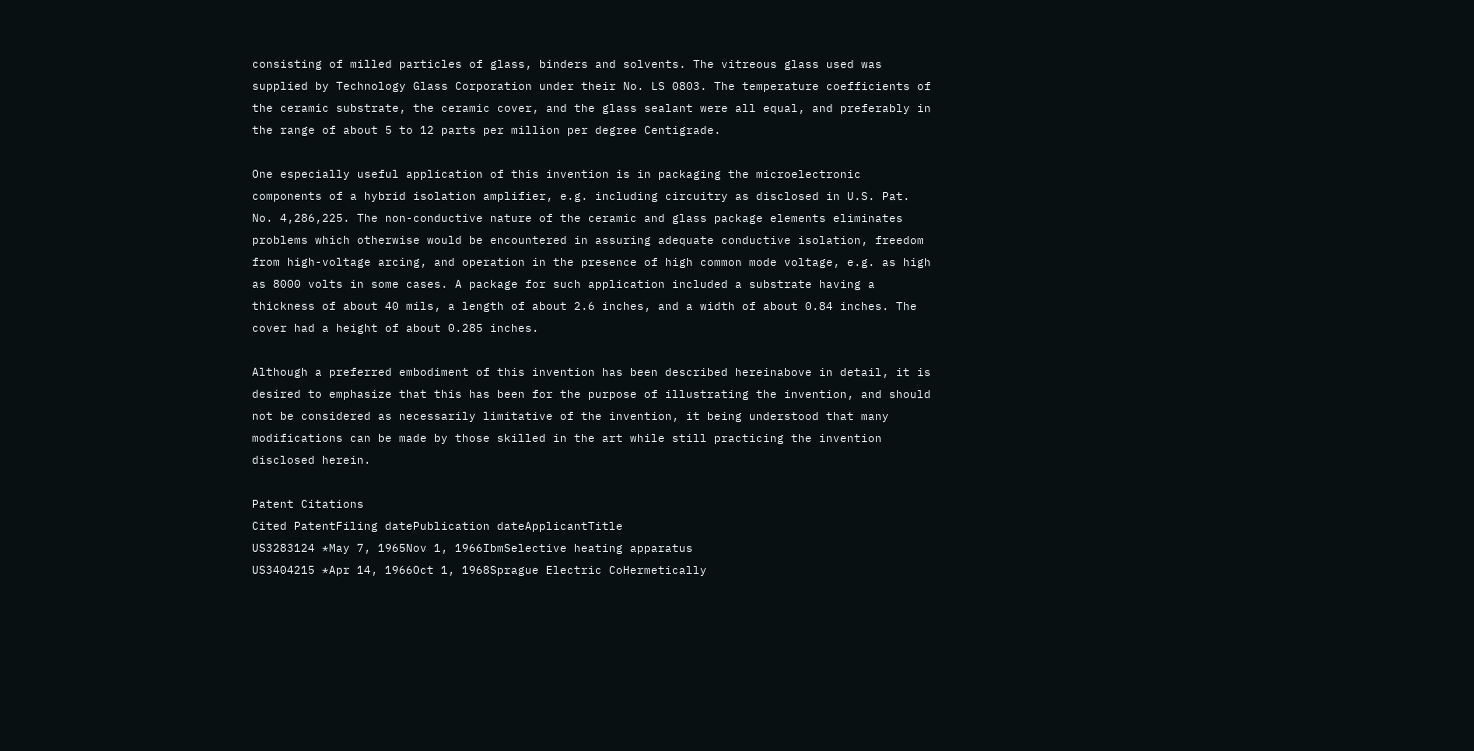consisting of milled particles of glass, binders and solvents. The vitreous glass used was supplied by Technology Glass Corporation under their No. LS 0803. The temperature coefficients of the ceramic substrate, the ceramic cover, and the glass sealant were all equal, and preferably in the range of about 5 to 12 parts per million per degree Centigrade.

One especially useful application of this invention is in packaging the microelectronic components of a hybrid isolation amplifier, e.g. including circuitry as disclosed in U.S. Pat. No. 4,286,225. The non-conductive nature of the ceramic and glass package elements eliminates problems which otherwise would be encountered in assuring adequate conductive isolation, freedom from high-voltage arcing, and operation in the presence of high common mode voltage, e.g. as high as 8000 volts in some cases. A package for such application included a substrate having a thickness of about 40 mils, a length of about 2.6 inches, and a width of about 0.84 inches. The cover had a height of about 0.285 inches.

Although a preferred embodiment of this invention has been described hereinabove in detail, it is desired to emphasize that this has been for the purpose of illustrating the invention, and should not be considered as necessarily limitative of the invention, it being understood that many modifications can be made by those skilled in the art while still practicing the invention disclosed herein.

Patent Citations
Cited PatentFiling datePublication dateApplicantTitle
US3283124 *May 7, 1965Nov 1, 1966IbmSelective heating apparatus
US3404215 *Apr 14, 1966Oct 1, 1968Sprague Electric CoHermetically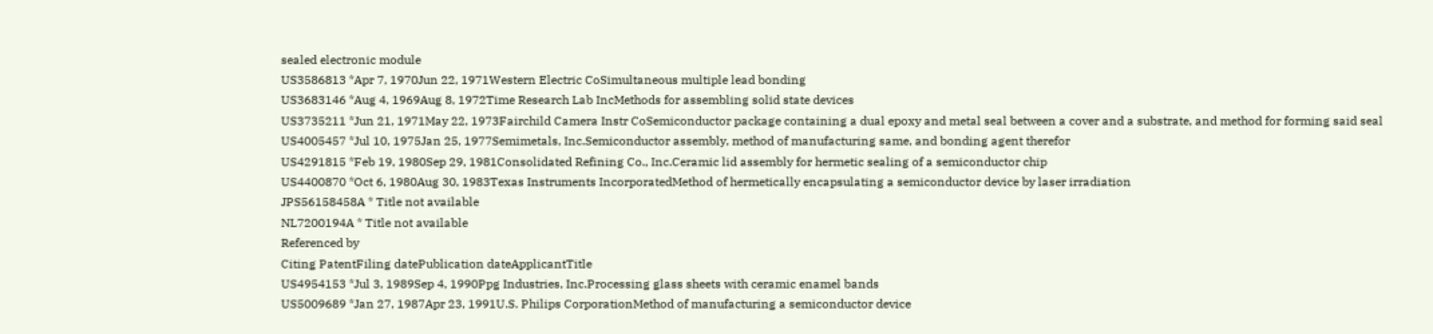sealed electronic module
US3586813 *Apr 7, 1970Jun 22, 1971Western Electric CoSimultaneous multiple lead bonding
US3683146 *Aug 4, 1969Aug 8, 1972Time Research Lab IncMethods for assembling solid state devices
US3735211 *Jun 21, 1971May 22, 1973Fairchild Camera Instr CoSemiconductor package containing a dual epoxy and metal seal between a cover and a substrate, and method for forming said seal
US4005457 *Jul 10, 1975Jan 25, 1977Semimetals, Inc.Semiconductor assembly, method of manufacturing same, and bonding agent therefor
US4291815 *Feb 19, 1980Sep 29, 1981Consolidated Refining Co., Inc.Ceramic lid assembly for hermetic sealing of a semiconductor chip
US4400870 *Oct 6, 1980Aug 30, 1983Texas Instruments IncorporatedMethod of hermetically encapsulating a semiconductor device by laser irradiation
JPS56158458A * Title not available
NL7200194A * Title not available
Referenced by
Citing PatentFiling datePublication dateApplicantTitle
US4954153 *Jul 3, 1989Sep 4, 1990Ppg Industries, Inc.Processing glass sheets with ceramic enamel bands
US5009689 *Jan 27, 1987Apr 23, 1991U.S. Philips CorporationMethod of manufacturing a semiconductor device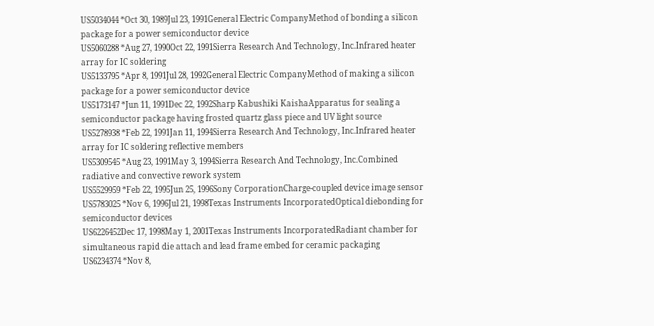US5034044 *Oct 30, 1989Jul 23, 1991General Electric CompanyMethod of bonding a silicon package for a power semiconductor device
US5060288 *Aug 27, 1990Oct 22, 1991Sierra Research And Technology, Inc.Infrared heater array for IC soldering
US5133795 *Apr 8, 1991Jul 28, 1992General Electric CompanyMethod of making a silicon package for a power semiconductor device
US5173147 *Jun 11, 1991Dec 22, 1992Sharp Kabushiki KaishaApparatus for sealing a semiconductor package having frosted quartz glass piece and UV light source
US5278938 *Feb 22, 1991Jan 11, 1994Sierra Research And Technology, Inc.Infrared heater array for IC soldering reflective members
US5309545 *Aug 23, 1991May 3, 1994Sierra Research And Technology, Inc.Combined radiative and convective rework system
US5529959 *Feb 22, 1995Jun 25, 1996Sony CorporationCharge-coupled device image sensor
US5783025 *Nov 6, 1996Jul 21, 1998Texas Instruments IncorporatedOptical diebonding for semiconductor devices
US6226452Dec 17, 1998May 1, 2001Texas Instruments IncorporatedRadiant chamber for simultaneous rapid die attach and lead frame embed for ceramic packaging
US6234374 *Nov 8,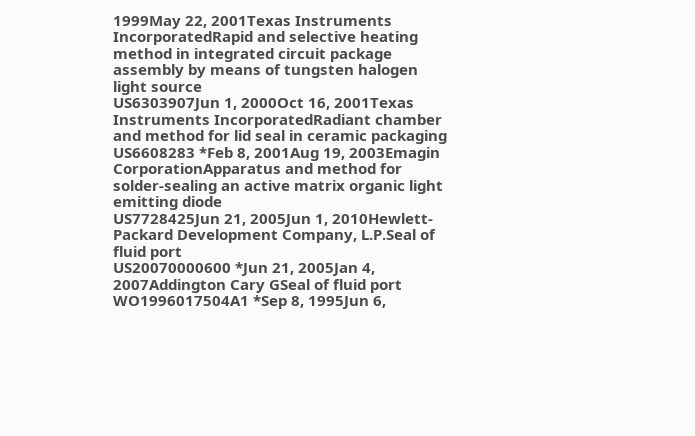1999May 22, 2001Texas Instruments IncorporatedRapid and selective heating method in integrated circuit package assembly by means of tungsten halogen light source
US6303907Jun 1, 2000Oct 16, 2001Texas Instruments IncorporatedRadiant chamber and method for lid seal in ceramic packaging
US6608283 *Feb 8, 2001Aug 19, 2003Emagin CorporationApparatus and method for solder-sealing an active matrix organic light emitting diode
US7728425Jun 21, 2005Jun 1, 2010Hewlett-Packard Development Company, L.P.Seal of fluid port
US20070000600 *Jun 21, 2005Jan 4, 2007Addington Cary GSeal of fluid port
WO1996017504A1 *Sep 8, 1995Jun 6,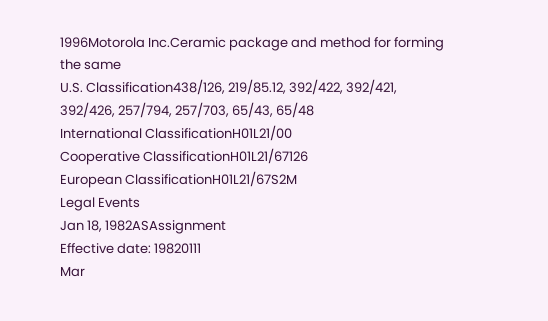1996Motorola Inc.Ceramic package and method for forming the same
U.S. Classification438/126, 219/85.12, 392/422, 392/421, 392/426, 257/794, 257/703, 65/43, 65/48
International ClassificationH01L21/00
Cooperative ClassificationH01L21/67126
European ClassificationH01L21/67S2M
Legal Events
Jan 18, 1982ASAssignment
Effective date: 19820111
Mar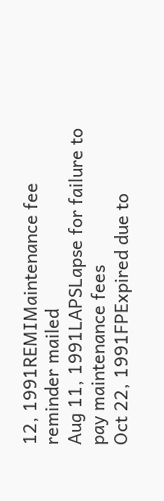12, 1991REMIMaintenance fee reminder mailed
Aug 11, 1991LAPSLapse for failure to pay maintenance fees
Oct 22, 1991FPExpired due to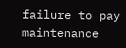failure to pay maintenance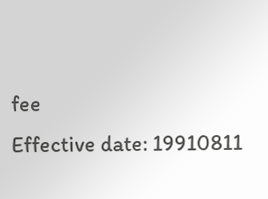fee
Effective date: 19910811